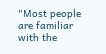"Most people are familiar with the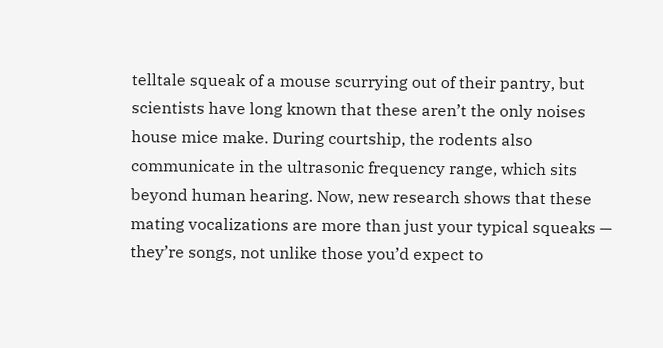telltale squeak of a mouse scurrying out of their pantry, but scientists have long known that these aren’t the only noises house mice make. During courtship, the rodents also communicate in the ultrasonic frequency range, which sits beyond human hearing. Now, new research shows that these mating vocalizations are more than just your typical squeaks — they’re songs, not unlike those you’d expect to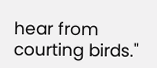hear from courting birds."